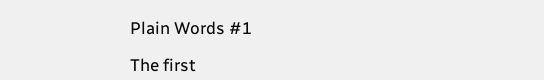Plain Words #1

The first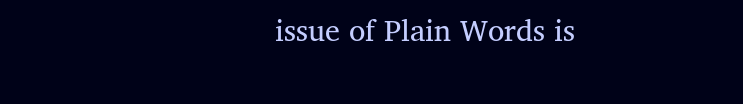issue of Plain Words is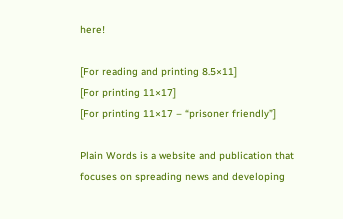here!

[For reading and printing 8.5×11]
[For printing 11×17]
[For printing 11×17 – “prisoner friendly”]

Plain Words is a website and publication that focuses on spreading news and developing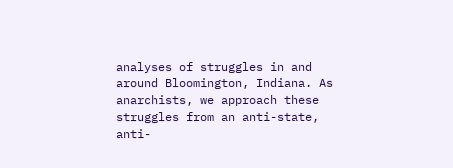analyses of struggles in and around Bloomington, Indiana. As anarchists, we approach these struggles from an anti-state, anti-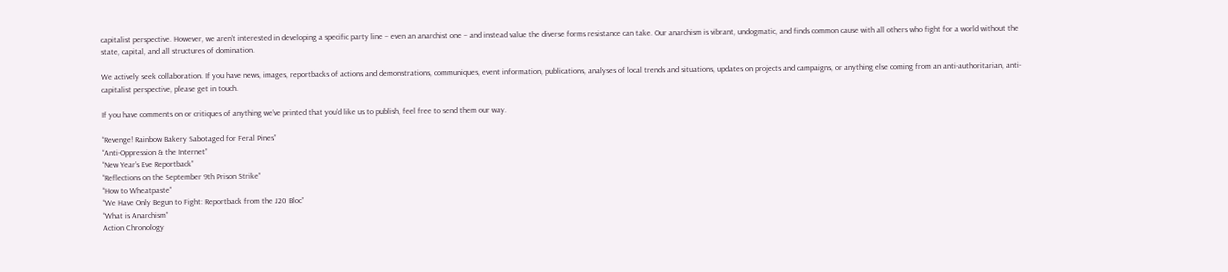capitalist perspective. However, we aren’t interested in developing a specific party line – even an anarchist one – and instead value the diverse forms resistance can take. Our anarchism is vibrant, undogmatic, and finds common cause with all others who fight for a world without the state, capital, and all structures of domination.

We actively seek collaboration. If you have news, images, reportbacks of actions and demonstrations, communiques, event information, publications, analyses of local trends and situations, updates on projects and campaigns, or anything else coming from an anti-authoritarian, anti-capitalist perspective, please get in touch.

If you have comments on or critiques of anything we’ve printed that you’d like us to publish, feel free to send them our way.

“Revenge! Rainbow Bakery Sabotaged for Feral Pines”
“Anti-Oppression & the Internet”
“New Year’s Eve Reportback”
“Reflections on the September 9th Prison Strike”
“How to Wheatpaste”
“We Have Only Begun to Fight: Reportback from the J20 Bloc”
“What is Anarchism”
Action Chronology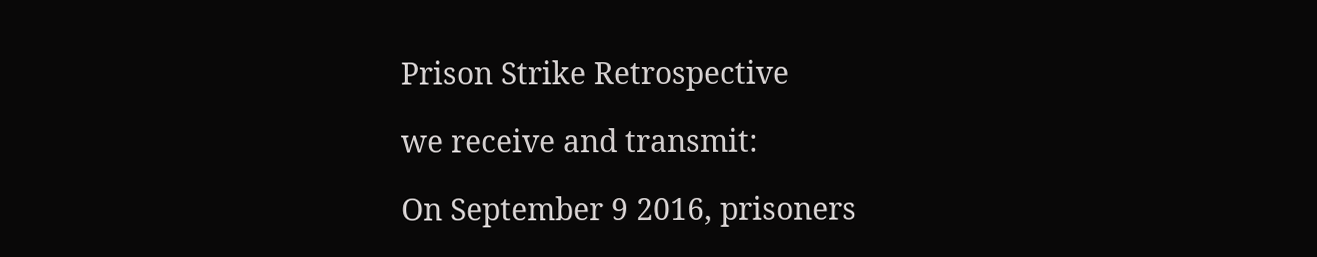Prison Strike Retrospective

we receive and transmit:

On September 9 2016, prisoners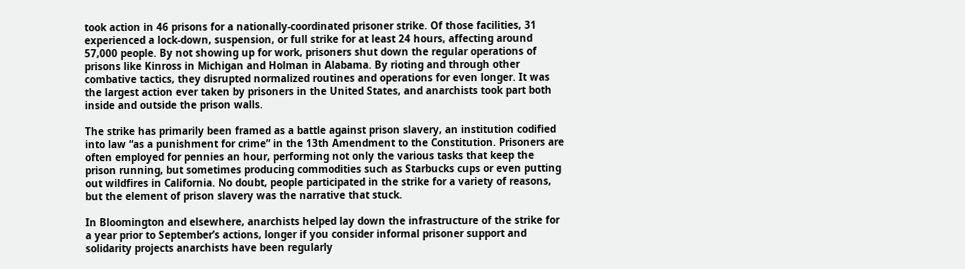took action in 46 prisons for a nationally-coordinated prisoner strike. Of those facilities, 31 experienced a lock-down, suspension, or full strike for at least 24 hours, affecting around 57,000 people. By not showing up for work, prisoners shut down the regular operations of prisons like Kinross in Michigan and Holman in Alabama. By rioting and through other combative tactics, they disrupted normalized routines and operations for even longer. It was the largest action ever taken by prisoners in the United States, and anarchists took part both inside and outside the prison walls.

The strike has primarily been framed as a battle against prison slavery, an institution codified into law “as a punishment for crime” in the 13th Amendment to the Constitution. Prisoners are often employed for pennies an hour, performing not only the various tasks that keep the prison running, but sometimes producing commodities such as Starbucks cups or even putting out wildfires in California. No doubt, people participated in the strike for a variety of reasons, but the element of prison slavery was the narrative that stuck.

In Bloomington and elsewhere, anarchists helped lay down the infrastructure of the strike for a year prior to September’s actions, longer if you consider informal prisoner support and solidarity projects anarchists have been regularly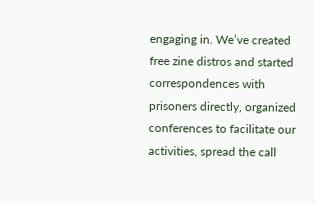engaging in. We’ve created free zine distros and started correspondences with prisoners directly, organized conferences to facilitate our activities, spread the call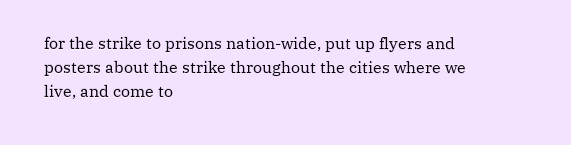for the strike to prisons nation-wide, put up flyers and posters about the strike throughout the cities where we live, and come to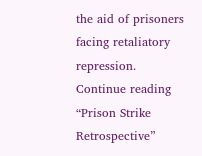the aid of prisoners facing retaliatory repression. Continue reading “Prison Strike Retrospective”